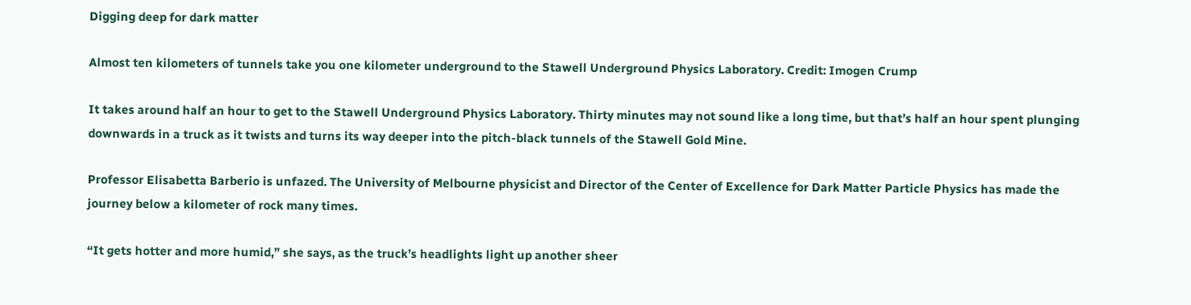Digging deep for dark matter

Almost ten kilometers of tunnels take you one kilometer underground to the Stawell Underground Physics Laboratory. Credit: Imogen Crump

It takes around half an hour to get to the Stawell Underground Physics Laboratory. Thirty minutes may not sound like a long time, but that’s half an hour spent plunging downwards in a truck as it twists and turns its way deeper into the pitch-black tunnels of the Stawell Gold Mine.

Professor Elisabetta Barberio is unfazed. The University of Melbourne physicist and Director of the Center of Excellence for Dark Matter Particle Physics has made the journey below a kilometer of rock many times.

“It gets hotter and more humid,” she says, as the truck’s headlights light up another sheer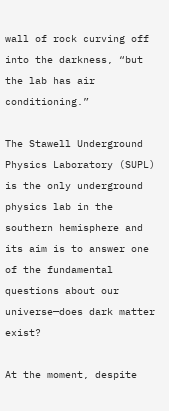wall of rock curving off into the darkness, “but the lab has air conditioning.”

The Stawell Underground Physics Laboratory (SUPL) is the only underground physics lab in the southern hemisphere and its aim is to answer one of the fundamental questions about our universe—does dark matter exist?

At the moment, despite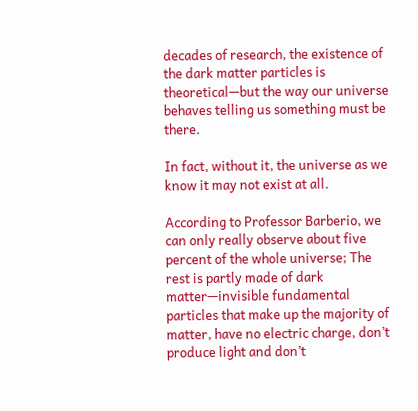decades of research, the existence of the dark matter particles is theoretical—but the way our universe behaves telling us something must be there.

In fact, without it, the universe as we know it may not exist at all.

According to Professor Barberio, we can only really observe about five percent of the whole universe; The rest is partly made of dark matter—invisible fundamental particles that make up the majority of matter, have no electric charge, don’t produce light and don’t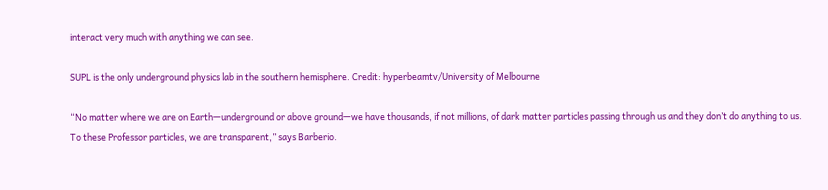interact very much with anything we can see.

SUPL is the only underground physics lab in the southern hemisphere. Credit: hyperbeamtv/University of Melbourne

“No matter where we are on Earth—underground or above ground—we have thousands, if not millions, of dark matter particles passing through us and they don’t do anything to us. To these Professor particles, we are transparent,” says Barberio.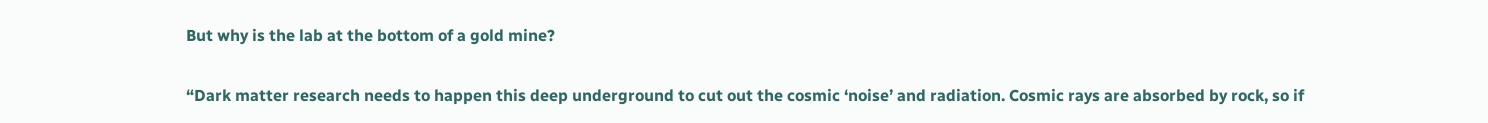But why is the lab at the bottom of a gold mine?

“Dark matter research needs to happen this deep underground to cut out the cosmic ‘noise’ and radiation. Cosmic rays are absorbed by rock, so if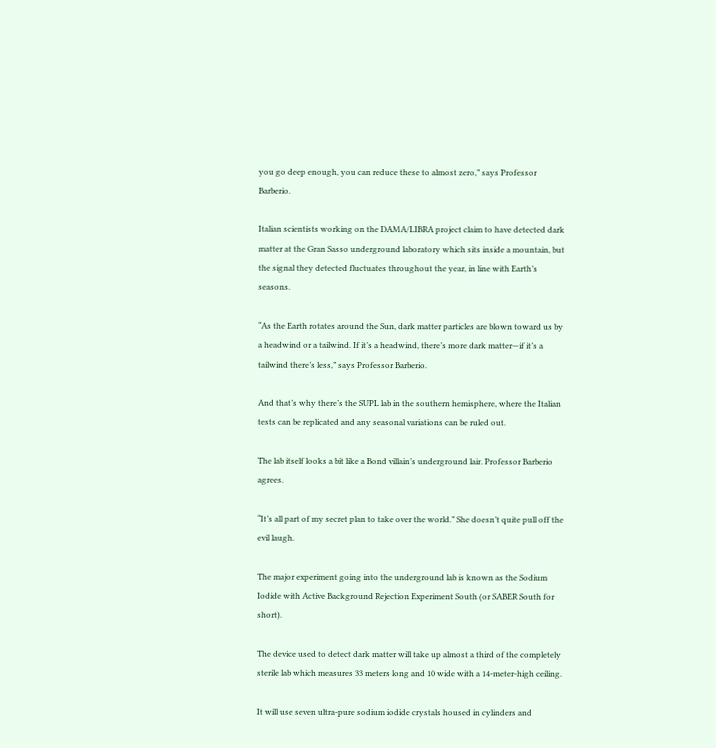you go deep enough, you can reduce these to almost zero,” says Professor Barberio.

Italian scientists working on the DAMA/LIBRA project claim to have detected dark matter at the Gran Sasso underground laboratory which sits inside a mountain, but the signal they detected fluctuates throughout the year, in line with Earth’s seasons.

“As the Earth rotates around the Sun, dark matter particles are blown toward us by a headwind or a tailwind. If it’s a headwind, there’s more dark matter—if it’s a tailwind there’s less,” says Professor Barberio.

And that’s why there’s the SUPL lab in the southern hemisphere, where the Italian tests can be replicated and any seasonal variations can be ruled out.

The lab itself looks a bit like a Bond villain’s underground lair. Professor Barberio agrees.

“It’s all part of my secret plan to take over the world.” She doesn’t quite pull off the evil laugh.

The major experiment going into the underground lab is known as the Sodium Iodide with Active Background Rejection Experiment South (or SABER South for short).

The device used to detect dark matter will take up almost a third of the completely sterile lab which measures 33 meters long and 10 wide with a 14-meter-high ceiling.

It will use seven ultra-pure sodium iodide crystals housed in cylinders and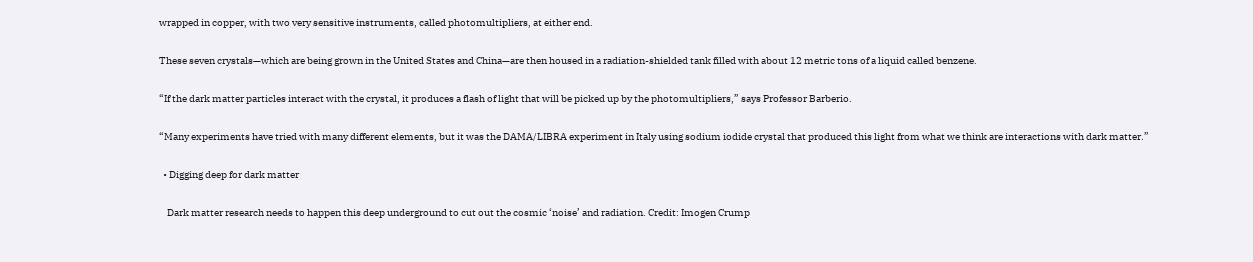wrapped in copper, with two very sensitive instruments, called photomultipliers, at either end.

These seven crystals—which are being grown in the United States and China—are then housed in a radiation-shielded tank filled with about 12 metric tons of a liquid called benzene.

“If the dark matter particles interact with the crystal, it produces a flash of light that will be picked up by the photomultipliers,” says Professor Barberio.

“Many experiments have tried with many different elements, but it was the DAMA/LIBRA experiment in Italy using sodium iodide crystal that produced this light from what we think are interactions with dark matter.”

  • Digging deep for dark matter

    Dark matter research needs to happen this deep underground to cut out the cosmic ‘noise’ and radiation. Credit: Imogen Crump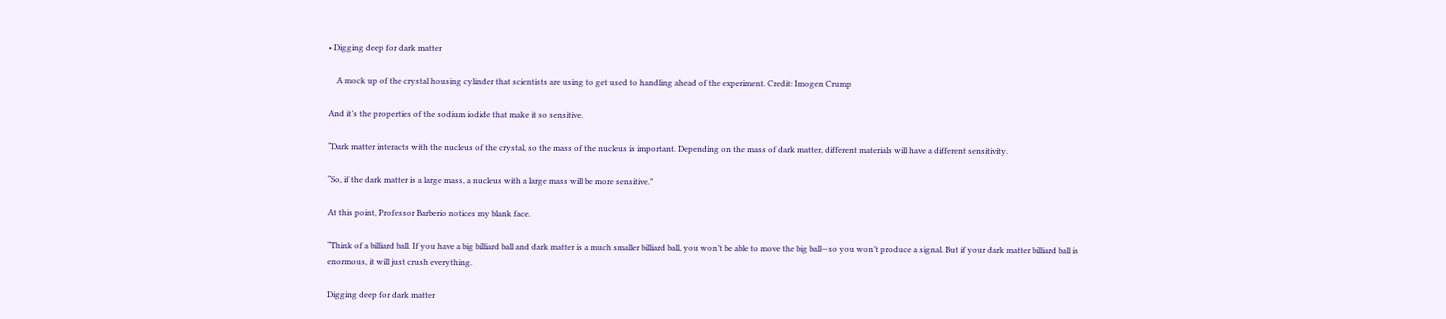• Digging deep for dark matter

    A mock up of the crystal housing cylinder that scientists are using to get used to handling ahead of the experiment. Credit: Imogen Crump

And it’s the properties of the sodium iodide that make it so sensitive.

“Dark matter interacts with the nucleus of the crystal, so the mass of the nucleus is important. Depending on the mass of dark matter, different materials will have a different sensitivity.

“So, if the dark matter is a large mass, a nucleus with a large mass will be more sensitive.”

At this point, Professor Barberio notices my blank face.

“Think of a billiard ball. If you have a big billiard ball and dark matter is a much smaller billiard ball, you won’t be able to move the big ball—so you won’t produce a signal. But if your dark matter billiard ball is enormous, it will just crush everything.

Digging deep for dark matter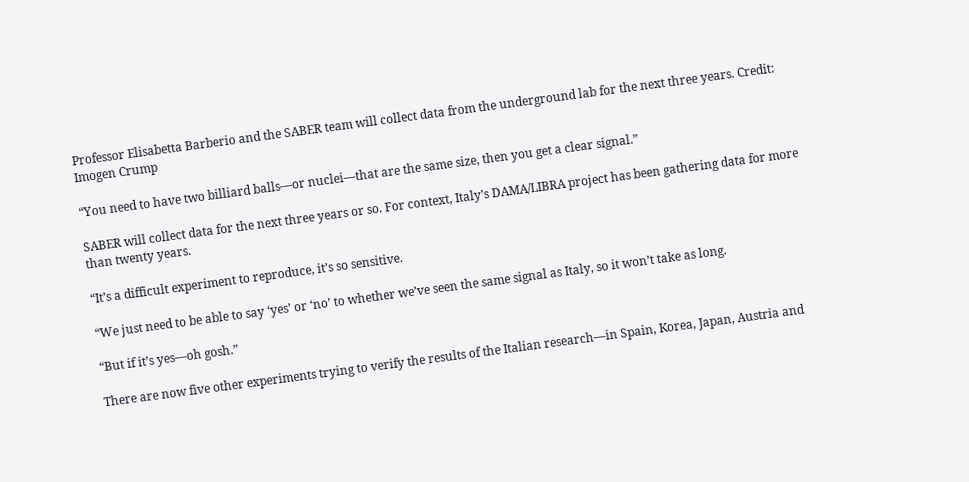Professor Elisabetta Barberio and the SABER team will collect data from the underground lab for the next three years. Credit: Imogen Crump

“You need to have two billiard balls—or nuclei—that are the same size, then you get a clear signal.”

SABER will collect data for the next three years or so. For context, Italy’s DAMA/LIBRA project has been gathering data for more than twenty years.

“It’s a difficult experiment to reproduce, it’s so sensitive.

“We just need to be able to say ‘yes’ or ‘no’ to whether we’ve seen the same signal as Italy, so it won’t take as long.

“But if it’s yes—oh gosh.”

There are now five other experiments trying to verify the results of the Italian research—in Spain, Korea, Japan, Austria and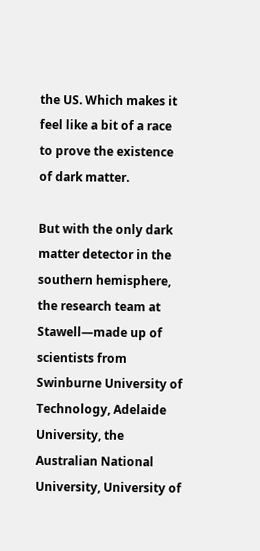the US. Which makes it feel like a bit of a race to prove the existence of dark matter.

But with the only dark matter detector in the southern hemisphere, the research team at Stawell—made up of scientists from Swinburne University of Technology, Adelaide University, the Australian National University, University of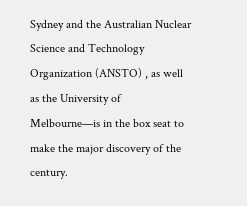Sydney and the Australian Nuclear Science and Technology Organization (ANSTO) , as well as the University of Melbourne—is in the box seat to make the major discovery of the century.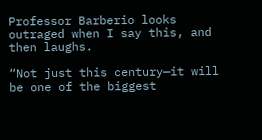Professor Barberio looks outraged when I say this, and then laughs.

“Not just this century—it will be one of the biggest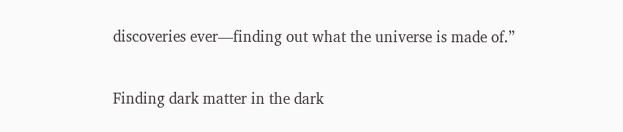discoveries ever—finding out what the universe is made of.”

Finding dark matter in the dark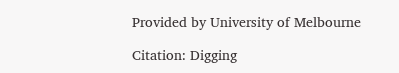Provided by University of Melbourne

Citation: Digging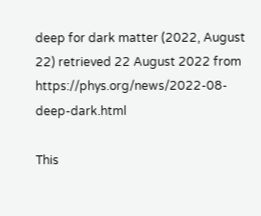deep for dark matter (2022, August 22) retrieved 22 August 2022 from https://phys.org/news/2022-08-deep-dark.html

This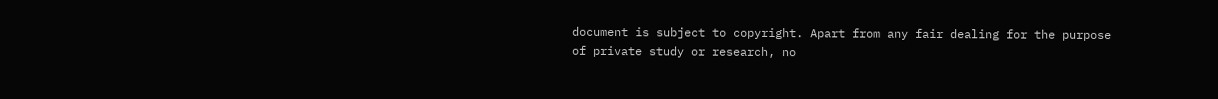document is subject to copyright. Apart from any fair dealing for the purpose of private study or research, no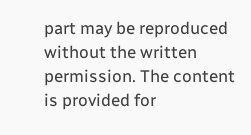part may be reproduced without the written permission. The content is provided for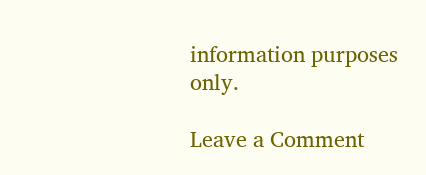information purposes only.

Leave a Comment